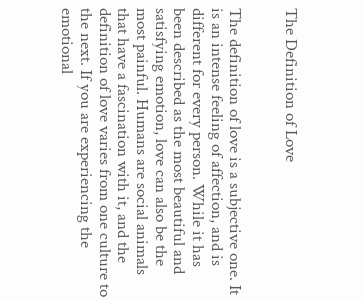The Definition of Love


The definition of love is a subjective one. It is an intense feeling of affection, and is different for every person. While it has been described as the most beautiful and satisfying emotion, love can also be the most painful. Humans are social animals that have a fascination with it, and the definition of love varies from one culture to the next. If you are experiencing the emotional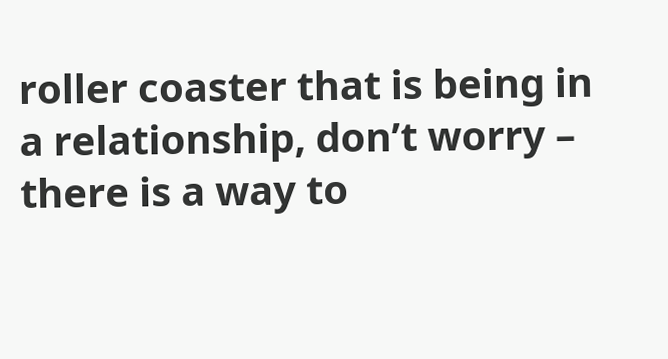roller coaster that is being in a relationship, don’t worry – there is a way to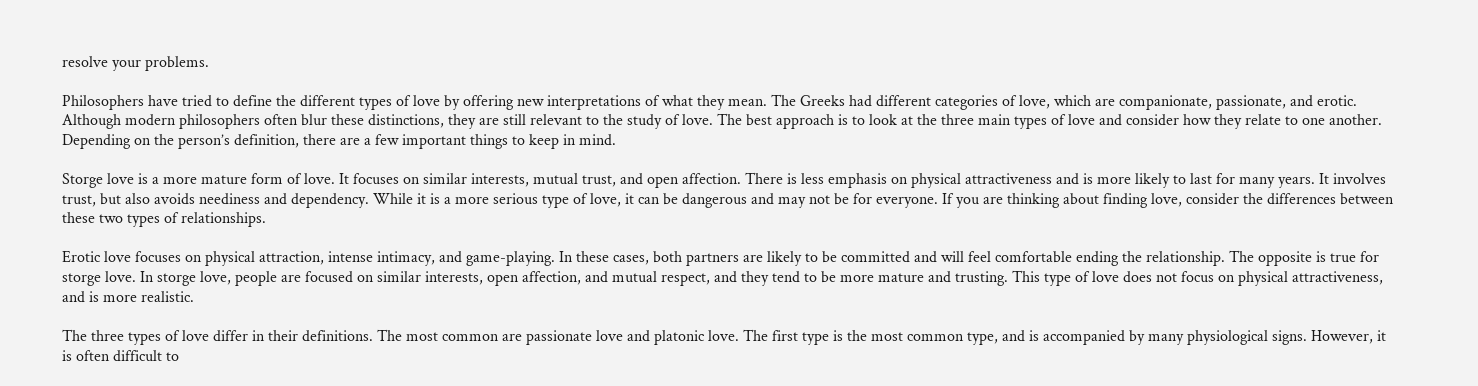resolve your problems.

Philosophers have tried to define the different types of love by offering new interpretations of what they mean. The Greeks had different categories of love, which are companionate, passionate, and erotic. Although modern philosophers often blur these distinctions, they are still relevant to the study of love. The best approach is to look at the three main types of love and consider how they relate to one another. Depending on the person’s definition, there are a few important things to keep in mind.

Storge love is a more mature form of love. It focuses on similar interests, mutual trust, and open affection. There is less emphasis on physical attractiveness and is more likely to last for many years. It involves trust, but also avoids neediness and dependency. While it is a more serious type of love, it can be dangerous and may not be for everyone. If you are thinking about finding love, consider the differences between these two types of relationships.

Erotic love focuses on physical attraction, intense intimacy, and game-playing. In these cases, both partners are likely to be committed and will feel comfortable ending the relationship. The opposite is true for storge love. In storge love, people are focused on similar interests, open affection, and mutual respect, and they tend to be more mature and trusting. This type of love does not focus on physical attractiveness, and is more realistic.

The three types of love differ in their definitions. The most common are passionate love and platonic love. The first type is the most common type, and is accompanied by many physiological signs. However, it is often difficult to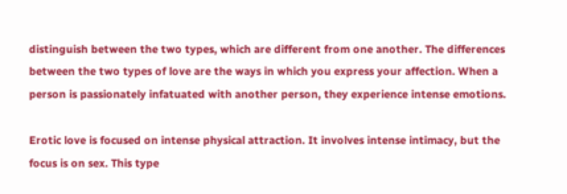distinguish between the two types, which are different from one another. The differences between the two types of love are the ways in which you express your affection. When a person is passionately infatuated with another person, they experience intense emotions.

Erotic love is focused on intense physical attraction. It involves intense intimacy, but the focus is on sex. This type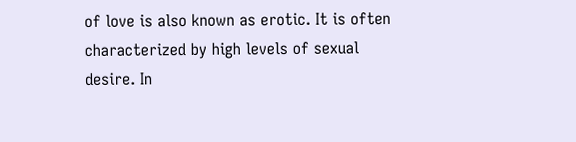of love is also known as erotic. It is often characterized by high levels of sexual desire. In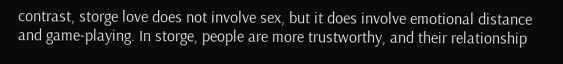contrast, storge love does not involve sex, but it does involve emotional distance and game-playing. In storge, people are more trustworthy, and their relationship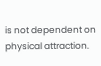is not dependent on physical attraction.